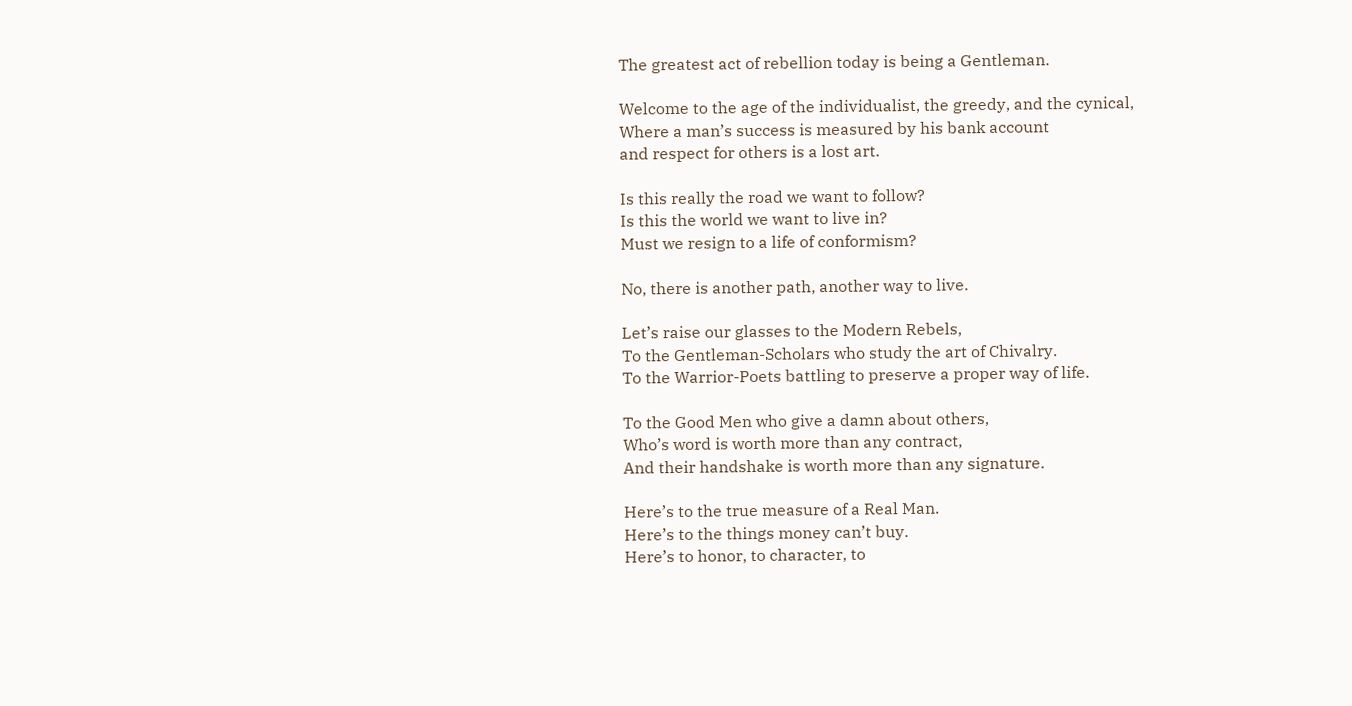The greatest act of rebellion today is being a Gentleman.

Welcome to the age of the individualist, the greedy, and the cynical,
Where a man’s success is measured by his bank account
and respect for others is a lost art.

Is this really the road we want to follow?
Is this the world we want to live in?
Must we resign to a life of conformism?

No, there is another path, another way to live.

Let’s raise our glasses to the Modern Rebels,
To the Gentleman-Scholars who study the art of Chivalry.
To the Warrior-Poets battling to preserve a proper way of life.

To the Good Men who give a damn about others,
Who’s word is worth more than any contract,
And their handshake is worth more than any signature.

Here’s to the true measure of a Real Man.
Here’s to the things money can’t buy.
Here’s to honor, to character, to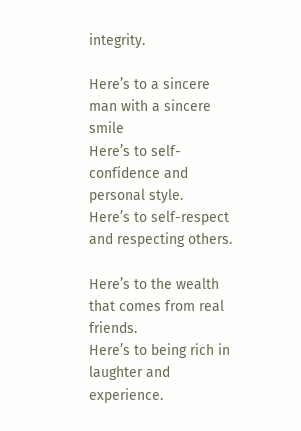integrity.

Here’s to a sincere man with a sincere smile
Here’s to self-confidence and personal style.
Here’s to self-respect and respecting others.

Here’s to the wealth that comes from real friends.
Here’s to being rich in laughter and experience.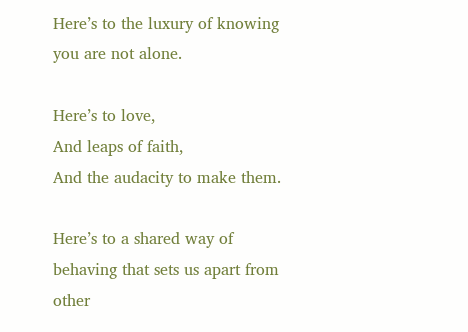Here’s to the luxury of knowing you are not alone.

Here’s to love,
And leaps of faith,
And the audacity to make them.

Here’s to a shared way of behaving that sets us apart from other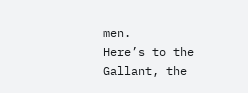men.
Here’s to the Gallant, the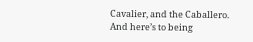Cavalier, and the Caballero.
And here’s to being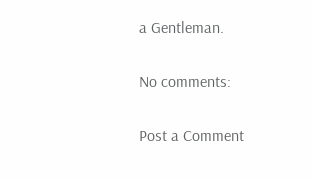a Gentleman.

No comments:

Post a Comment